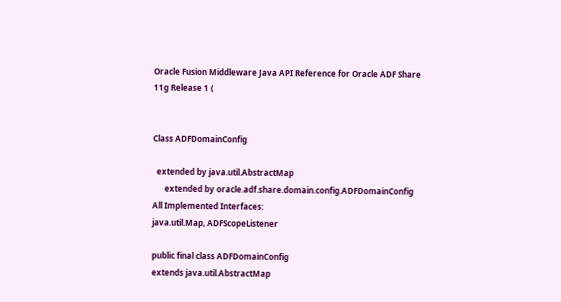Oracle Fusion Middleware Java API Reference for Oracle ADF Share
11g Release 1 (


Class ADFDomainConfig

  extended by java.util.AbstractMap
      extended by oracle.adf.share.domain.config.ADFDomainConfig
All Implemented Interfaces:
java.util.Map, ADFScopeListener

public final class ADFDomainConfig
extends java.util.AbstractMap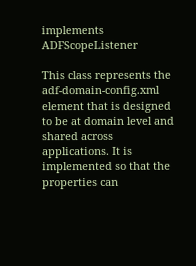implements ADFScopeListener

This class represents the adf-domain-config.xml element that is designed to be at domain level and shared across applications. It is implemented so that the properties can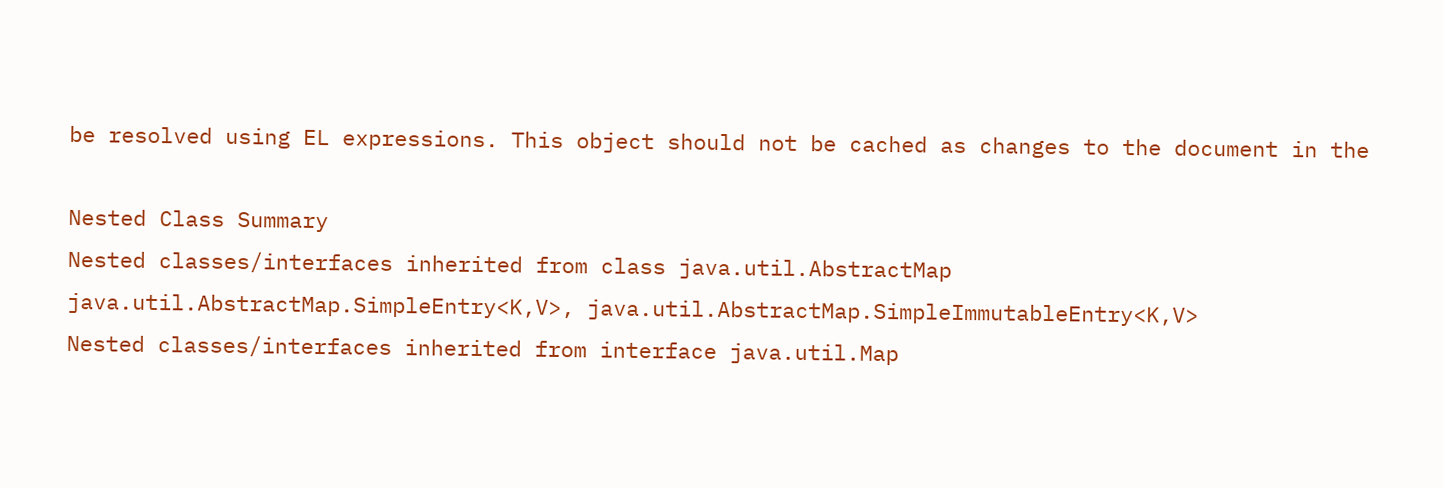be resolved using EL expressions. This object should not be cached as changes to the document in the

Nested Class Summary
Nested classes/interfaces inherited from class java.util.AbstractMap
java.util.AbstractMap.SimpleEntry<K,V>, java.util.AbstractMap.SimpleImmutableEntry<K,V>
Nested classes/interfaces inherited from interface java.util.Map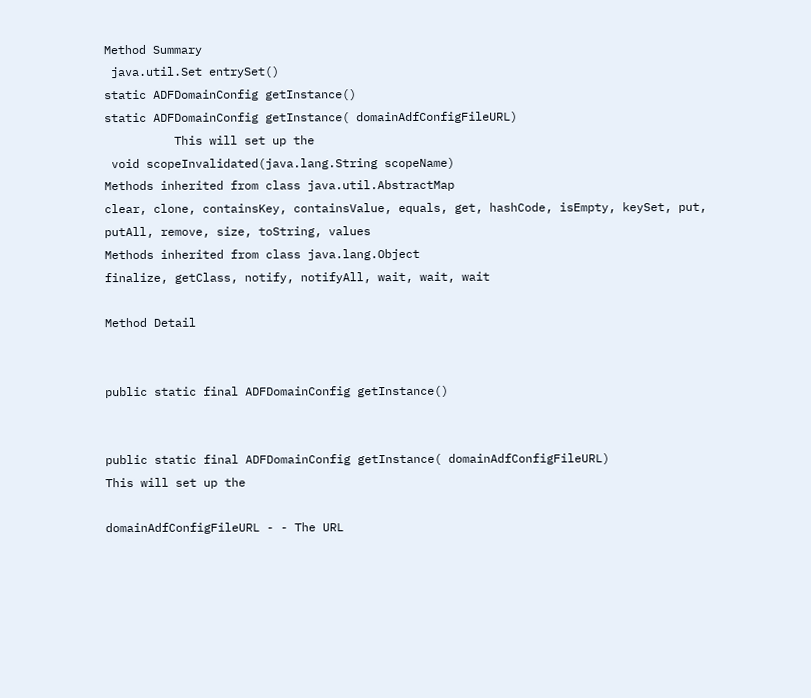Method Summary
 java.util.Set entrySet()
static ADFDomainConfig getInstance()
static ADFDomainConfig getInstance( domainAdfConfigFileURL)
          This will set up the
 void scopeInvalidated(java.lang.String scopeName)
Methods inherited from class java.util.AbstractMap
clear, clone, containsKey, containsValue, equals, get, hashCode, isEmpty, keySet, put, putAll, remove, size, toString, values
Methods inherited from class java.lang.Object
finalize, getClass, notify, notifyAll, wait, wait, wait

Method Detail


public static final ADFDomainConfig getInstance()


public static final ADFDomainConfig getInstance( domainAdfConfigFileURL)
This will set up the

domainAdfConfigFileURL - - The URL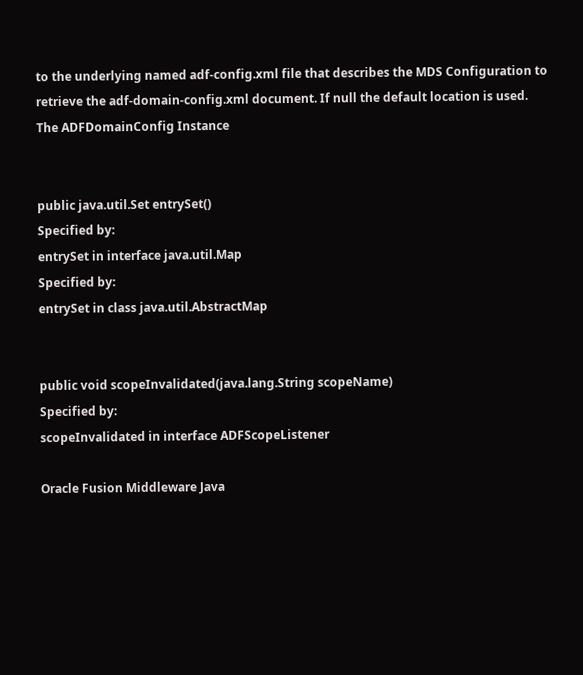to the underlying named adf-config.xml file that describes the MDS Configuration to retrieve the adf-domain-config.xml document. If null the default location is used.
The ADFDomainConfig Instance


public java.util.Set entrySet()
Specified by:
entrySet in interface java.util.Map
Specified by:
entrySet in class java.util.AbstractMap


public void scopeInvalidated(java.lang.String scopeName)
Specified by:
scopeInvalidated in interface ADFScopeListener

Oracle Fusion Middleware Java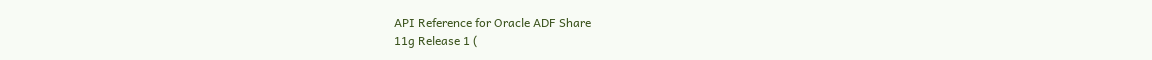API Reference for Oracle ADF Share
11g Release 1 (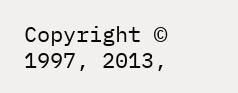Copyright © 1997, 2013,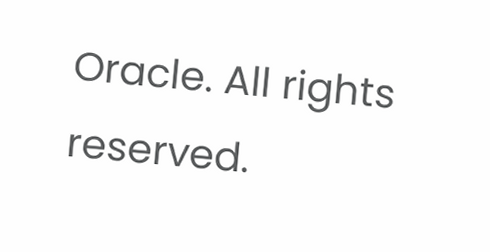Oracle. All rights reserved.